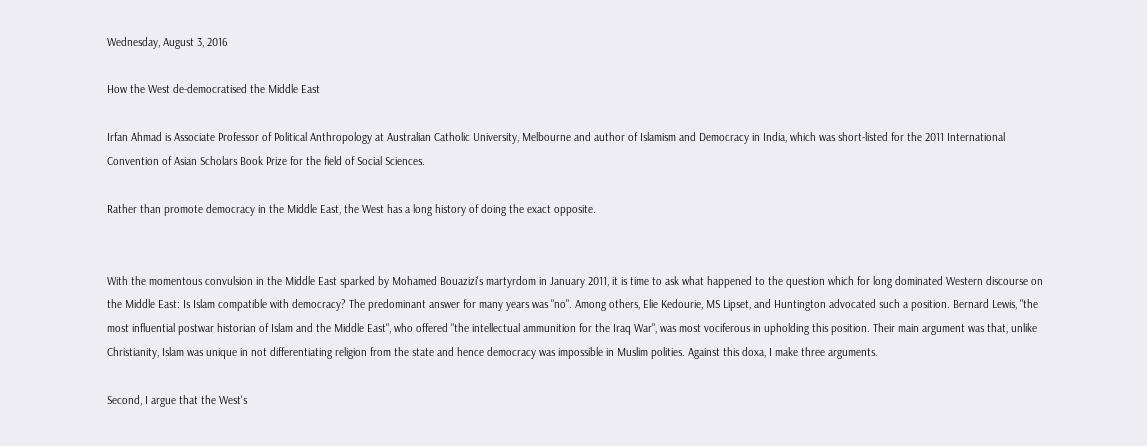Wednesday, August 3, 2016

How the West de-democratised the Middle East

Irfan Ahmad is Associate Professor of Political Anthropology at Australian Catholic University, Melbourne and author of Islamism and Democracy in India, which was short-listed for the 2011 International Convention of Asian Scholars Book Prize for the field of Social Sciences.

Rather than promote democracy in the Middle East, the West has a long history of doing the exact opposite.


With the momentous convulsion in the Middle East sparked by Mohamed Bouazizi's martyrdom in January 2011, it is time to ask what happened to the question which for long dominated Western discourse on the Middle East: Is Islam compatible with democracy? The predominant answer for many years was "no". Among others, Elie Kedourie, MS Lipset, and Huntington advocated such a position. Bernard Lewis, "the most influential postwar historian of Islam and the Middle East", who offered "the intellectual ammunition for the Iraq War", was most vociferous in upholding this position. Their main argument was that, unlike Christianity, Islam was unique in not differentiating religion from the state and hence democracy was impossible in Muslim polities. Against this doxa, I make three arguments.

Second, I argue that the West's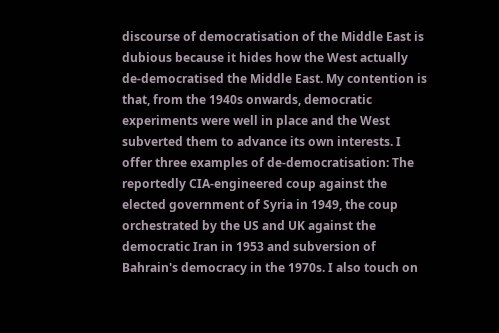discourse of democratisation of the Middle East is dubious because it hides how the West actually de-democratised the Middle East. My contention is that, from the 1940s onwards, democratic experiments were well in place and the West subverted them to advance its own interests. I offer three examples of de-democratisation: The reportedly CIA-engineered coup against the elected government of Syria in 1949, the coup orchestrated by the US and UK against the democratic Iran in 1953 and subversion of Bahrain's democracy in the 1970s. I also touch on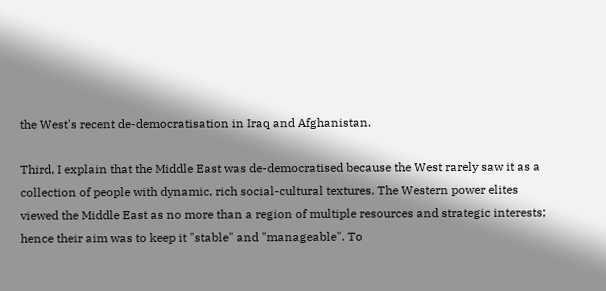the West's recent de-democratisation in Iraq and Afghanistan.

Third, I explain that the Middle East was de-democratised because the West rarely saw it as a collection of people with dynamic, rich social-cultural textures. The Western power elites viewed the Middle East as no more than a region of multiple resources and strategic interests; hence their aim was to keep it "stable" and "manageable". To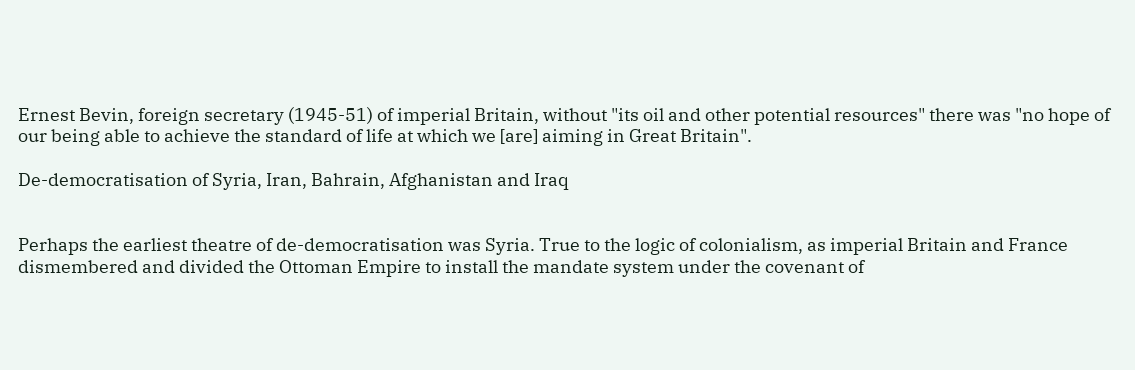Ernest Bevin, foreign secretary (1945-51) of imperial Britain, without "its oil and other potential resources" there was "no hope of our being able to achieve the standard of life at which we [are] aiming in Great Britain".

De-democratisation of Syria, Iran, Bahrain, Afghanistan and Iraq


Perhaps the earliest theatre of de-democratisation was Syria. True to the logic of colonialism, as imperial Britain and France dismembered and divided the Ottoman Empire to install the mandate system under the covenant of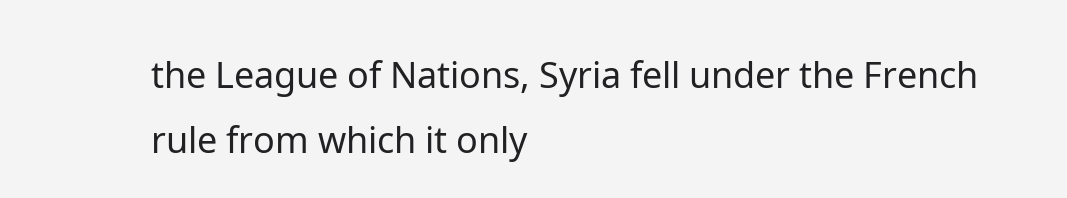the League of Nations, Syria fell under the French rule from which it only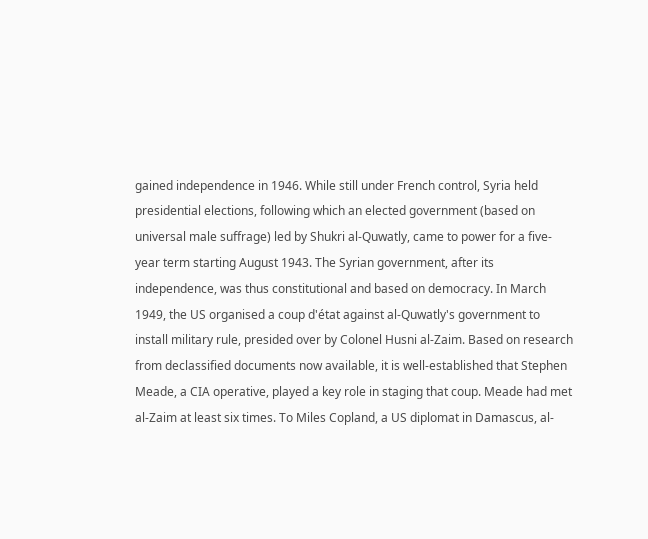gained independence in 1946. While still under French control, Syria held presidential elections, following which an elected government (based on universal male suffrage) led by Shukri al-Quwatly, came to power for a five-year term starting August 1943. The Syrian government, after its independence, was thus constitutional and based on democracy. In March 1949, the US organised a coup d'état against al-Quwatly's government to install military rule, presided over by Colonel Husni al-Zaim. Based on research from declassified documents now available, it is well-established that Stephen Meade, a CIA operative, played a key role in staging that coup. Meade had met al-Zaim at least six times. To Miles Copland, a US diplomat in Damascus, al-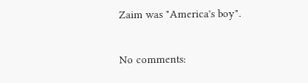Zaim was "America's boy".

No comments: